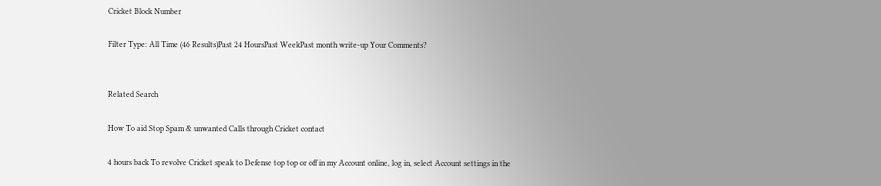Cricket Block Number

Filter Type: All Time (46 Results)Past 24 HoursPast WeekPast month write-up Your Comments?


Related Search

How To aid Stop Spam & unwanted Calls through Cricket contact

4 hours back To revolve Cricket speak to Defense top top or off in my Account online, log in, select Account settings in the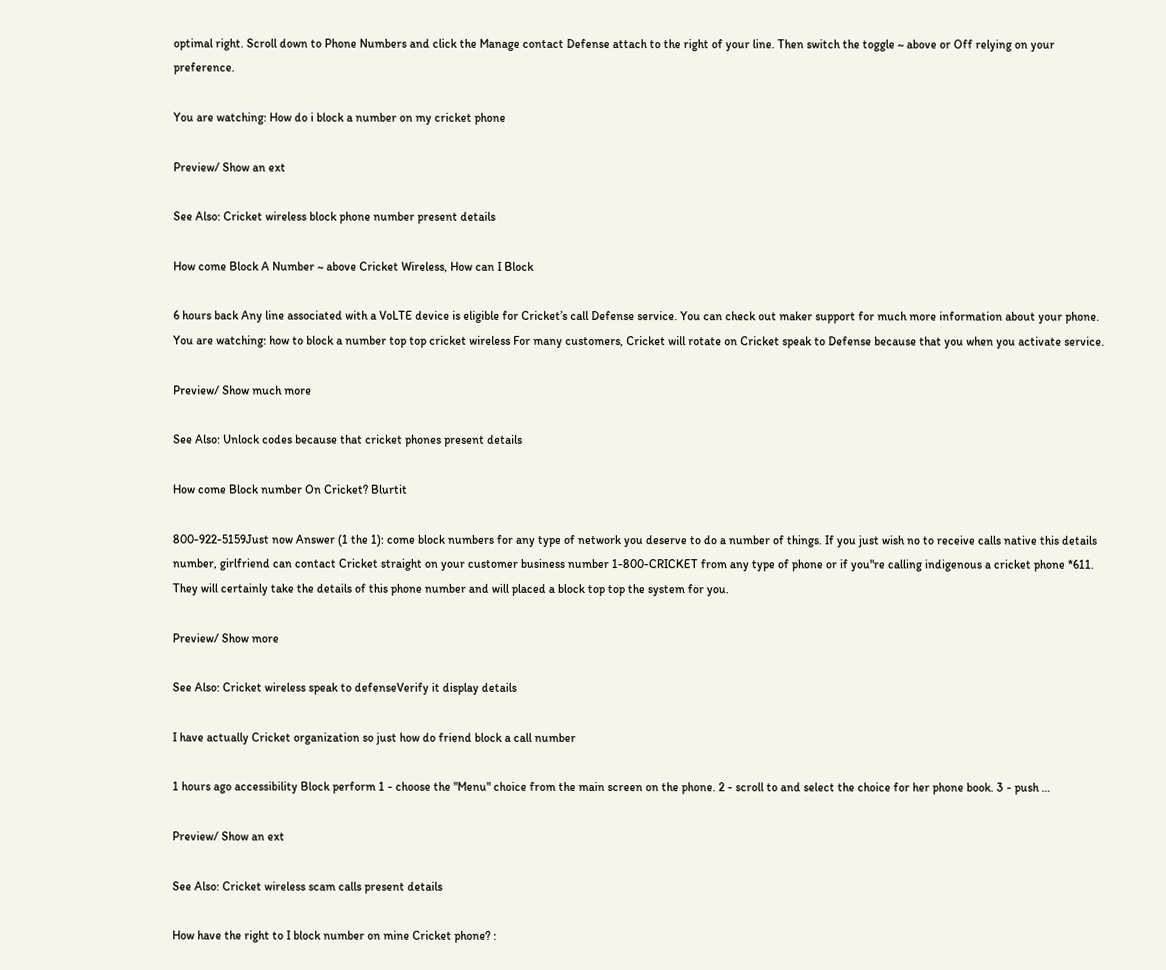optimal right. Scroll down to Phone Numbers and click the Manage contact Defense attach to the right of your line. Then switch the toggle ~ above or Off relying on your preference.

You are watching: How do i block a number on my cricket phone

Preview/ Show an ext

See Also: Cricket wireless block phone number present details

How come Block A Number ~ above Cricket Wireless, How can I Block

6 hours back Any line associated with a VoLTE device is eligible for Cricket’s call Defense service. You can check out maker support for much more information about your phone. You are watching: how to block a number top top cricket wireless For many customers, Cricket will rotate on Cricket speak to Defense because that you when you activate service.

Preview/ Show much more

See Also: Unlock codes because that cricket phones present details

How come Block number On Cricket? Blurtit

800-922-5159Just now Answer (1 the 1): come block numbers for any type of network you deserve to do a number of things. If you just wish no to receive calls native this details number, girlfriend can contact Cricket straight on your customer business number 1-800-CRICKET from any type of phone or if you"re calling indigenous a cricket phone *611. They will certainly take the details of this phone number and will placed a block top top the system for you.

Preview/ Show more

See Also: Cricket wireless speak to defenseVerify it display details

I have actually Cricket organization so just how do friend block a call number

1 hours ago accessibility Block perform 1 - choose the "Menu" choice from the main screen on the phone. 2 - scroll to and select the choice for her phone book. 3 - push …

Preview/ Show an ext

See Also: Cricket wireless scam calls present details

How have the right to I block number on mine Cricket phone? :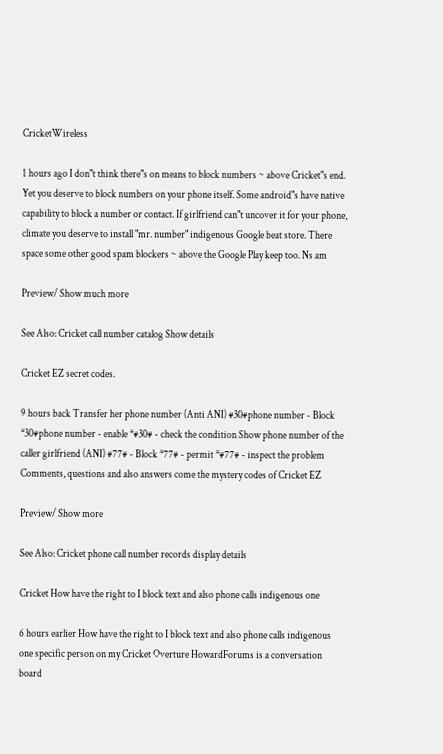CricketWireless

1 hours ago I don"t think there"s on means to block numbers ~ above Cricket"s end. Yet you deserve to block numbers on your phone itself. Some android"s have native capability to block a number or contact. If girlfriend can"t uncover it for your phone, climate you deserve to install "mr. number" indigenous Google beat store. There space some other good spam blockers ~ above the Google Play keep too. Ns am

Preview/ Show much more

See Also: Cricket call number catalog Show details

Cricket EZ secret codes.

9 hours back Transfer her phone number (Anti ANI) #30#phone number - Block *30#phone number - enable *#30# - check the condition Show phone number of the caller girlfriend (ANI) #77# - Block *77# - permit *#77# - inspect the problem Comments, questions and also answers come the mystery codes of Cricket EZ

Preview/ Show more

See Also: Cricket phone call number records display details

Cricket How have the right to I block text and also phone calls indigenous one

6 hours earlier How have the right to I block text and also phone calls indigenous one specific person on my Cricket Overture HowardForums is a conversation board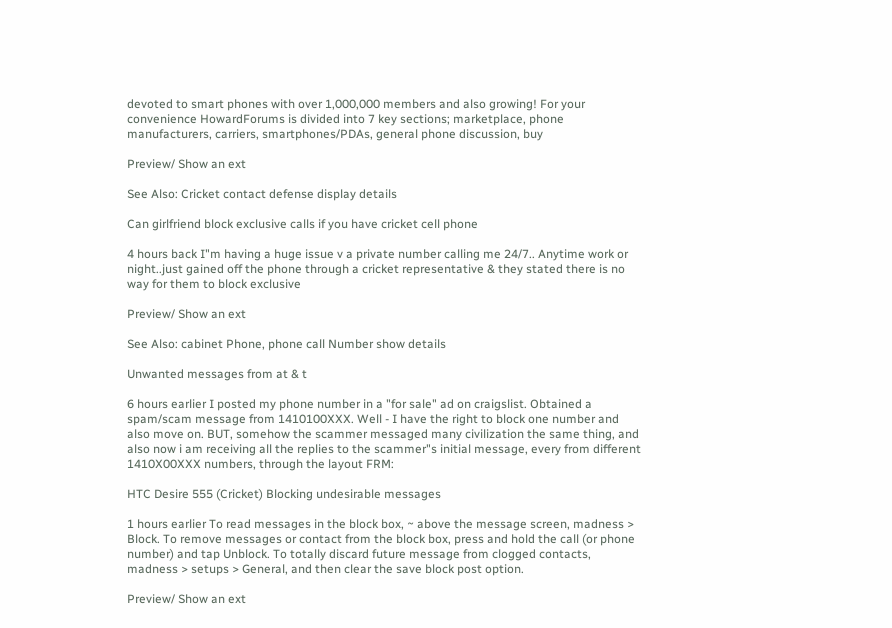devoted to smart phones with over 1,000,000 members and also growing! For your convenience HowardForums is divided into 7 key sections; marketplace, phone manufacturers, carriers, smartphones/PDAs, general phone discussion, buy

Preview/ Show an ext

See Also: Cricket contact defense display details

Can girlfriend block exclusive calls if you have cricket cell phone

4 hours back I"m having a huge issue v a private number calling me 24/7.. Anytime work or night..just gained off the phone through a cricket representative & they stated there is no way for them to block exclusive

Preview/ Show an ext

See Also: cabinet Phone, phone call Number show details

Unwanted messages from at & t

6 hours earlier I posted my phone number in a "for sale" ad on craigslist. Obtained a spam/scam message from 1410100XXX. Well - I have the right to block one number and also move on. BUT, somehow the scammer messaged many civilization the same thing, and also now i am receiving all the replies to the scammer"s initial message, every from different 1410X00XXX numbers, through the layout FRM:

HTC Desire 555 (Cricket) Blocking undesirable messages

1 hours earlier To read messages in the block box, ~ above the message screen, madness > Block. To remove messages or contact from the block box, press and hold the call (or phone number) and tap Unblock. To totally discard future message from clogged contacts, madness > setups > General, and then clear the save block post option.

Preview/ Show an ext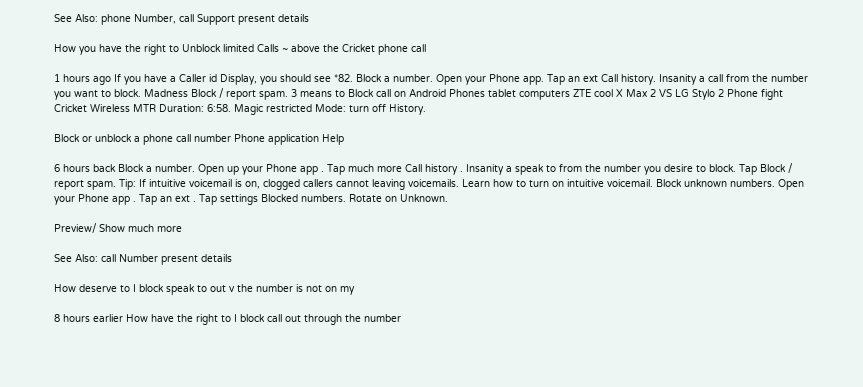See Also: phone Number, call Support present details

How you have the right to Unblock limited Calls ~ above the Cricket phone call

1 hours ago If you have a Caller id Display, you should see *82. Block a number. Open your Phone app. Tap an ext Call history. Insanity a call from the number you want to block. Madness Block / report spam. 3 means to Block call on Android Phones tablet computers ZTE cool X Max 2 VS LG Stylo 2 Phone fight Cricket Wireless MTR Duration: 6:58. Magic restricted Mode: turn off History.

Block or unblock a phone call number Phone application Help

6 hours back Block a number. Open up your Phone app . Tap much more Call history . Insanity a speak to from the number you desire to block. Tap Block / report spam. Tip: If intuitive voicemail is on, clogged callers cannot leaving voicemails. Learn how to turn on intuitive voicemail. Block unknown numbers. Open your Phone app . Tap an ext . Tap settings Blocked numbers. Rotate on Unknown.

Preview/ Show much more

See Also: call Number present details

How deserve to I block speak to out v the number is not on my

8 hours earlier How have the right to I block call out through the number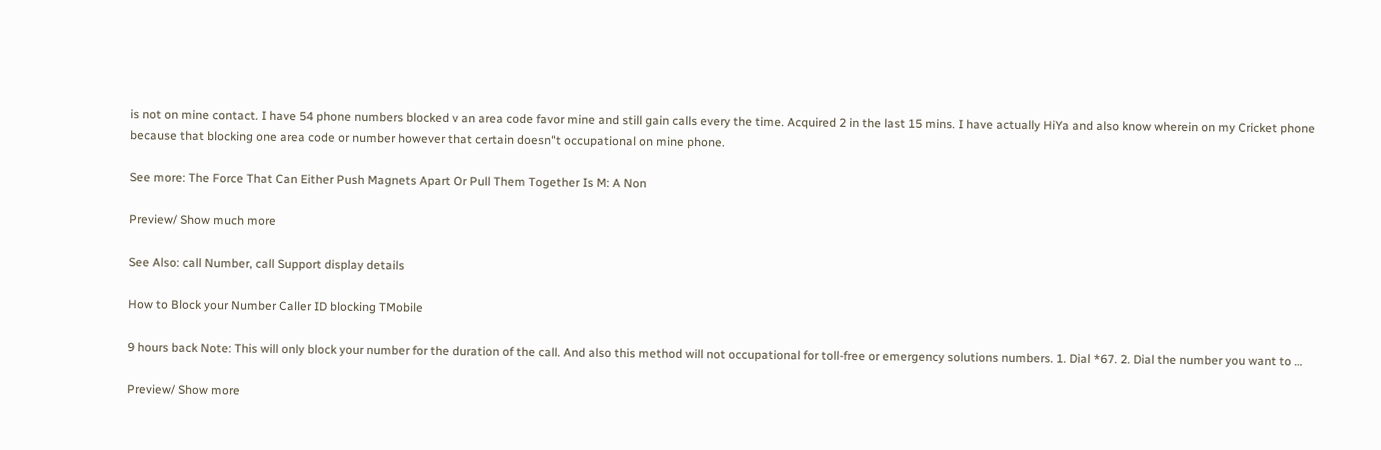is not on mine contact. I have 54 phone numbers blocked v an area code favor mine and still gain calls every the time. Acquired 2 in the last 15 mins. I have actually HiYa and also know wherein on my Cricket phone because that blocking one area code or number however that certain doesn"t occupational on mine phone.

See more: The Force That Can Either Push Magnets Apart Or Pull Them Together Is M: A Non

Preview/ Show much more

See Also: call Number, call Support display details

How to Block your Number Caller ID blocking TMobile

9 hours back Note: This will only block your number for the duration of the call. And also this method will not occupational for toll-free or emergency solutions numbers. 1. Dial *67. 2. Dial the number you want to …

Preview/ Show more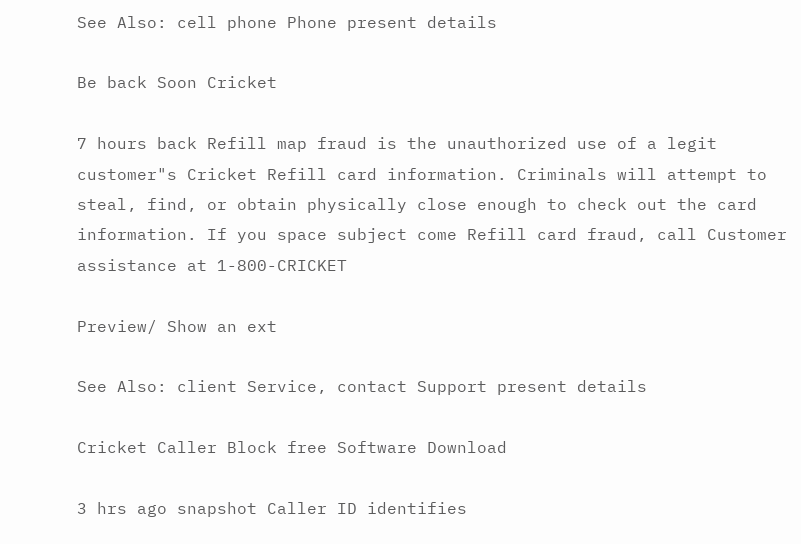See Also: cell phone Phone present details

Be back Soon Cricket

7 hours back Refill map fraud is the unauthorized use of a legit customer"s Cricket Refill card information. Criminals will attempt to steal, find, or obtain physically close enough to check out the card information. If you space subject come Refill card fraud, call Customer assistance at 1-800-CRICKET

Preview/ Show an ext

See Also: client Service, contact Support present details

Cricket Caller Block free Software Download

3 hrs ago snapshot Caller ID identifies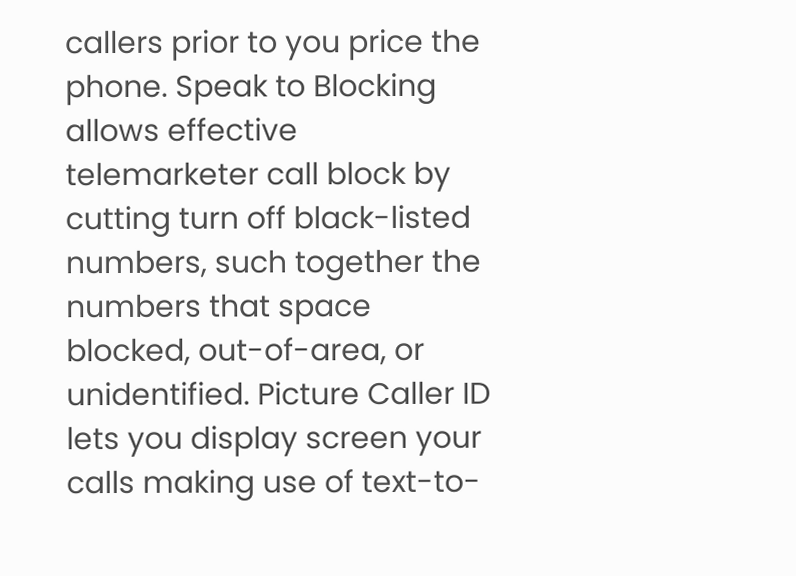callers prior to you price the phone. Speak to Blocking allows effective telemarketer call block by cutting turn off black-listed numbers, such together the numbers that space blocked, out-of-area, or unidentified. Picture Caller ID lets you display screen your calls making use of text-to-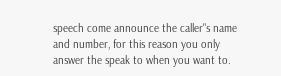speech come announce the caller"s name and number, for this reason you only answer the speak to when you want to.